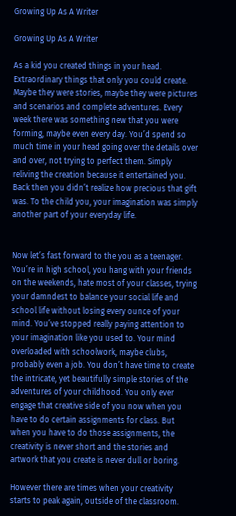Growing Up As A Writer

Growing Up As A Writer

As a kid you created things in your head. Extraordinary things that only you could create. Maybe they were stories, maybe they were pictures and scenarios and complete adventures. Every week there was something new that you were forming, maybe even every day. You’d spend so much time in your head going over the details over and over, not trying to perfect them. Simply reliving the creation because it entertained you. Back then you didn’t realize how precious that gift was. To the child you, your imagination was simply another part of your everyday life.


Now let’s fast forward to the you as a teenager. You’re in high school, you hang with your friends on the weekends, hate most of your classes, trying your damndest to balance your social life and school life without losing every ounce of your mind. You’ve stopped really paying attention to your imagination like you used to. Your mind overloaded with schoolwork, maybe clubs, probably even a job. You don’t have time to create the intricate, yet beautifully simple stories of the adventures of your childhood. You only ever engage that creative side of you now when you have to do certain assignments for class. But when you have to do those assignments, the creativity is never short and the stories and artwork that you create is never dull or boring.

However there are times when your creativity starts to peak again, outside of the classroom.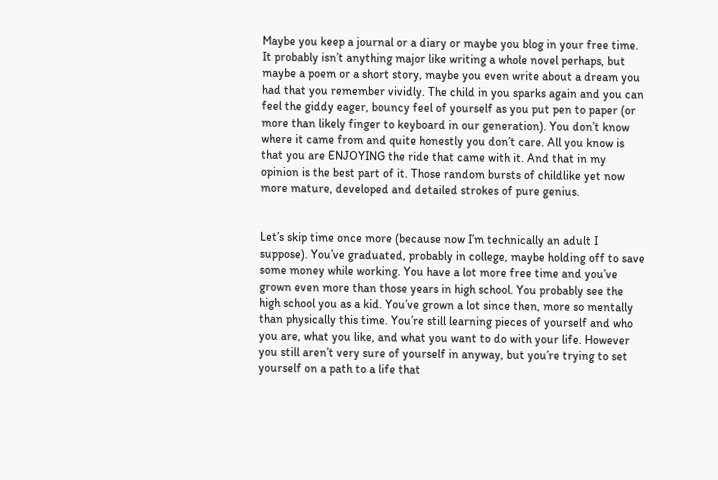Maybe you keep a journal or a diary or maybe you blog in your free time. It probably isn’t anything major like writing a whole novel perhaps, but maybe a poem or a short story, maybe you even write about a dream you had that you remember vividly. The child in you sparks again and you can feel the giddy eager, bouncy feel of yourself as you put pen to paper (or more than likely finger to keyboard in our generation). You don’t know where it came from and quite honestly you don’t care. All you know is that you are ENJOYING the ride that came with it. And that in my opinion is the best part of it. Those random bursts of childlike yet now more mature, developed and detailed strokes of pure genius.


Let’s skip time once more (because now I’m technically an adult I suppose). You’ve graduated, probably in college, maybe holding off to save some money while working. You have a lot more free time and you’ve grown even more than those years in high school. You probably see the high school you as a kid. You’ve grown a lot since then, more so mentally than physically this time. You’re still learning pieces of yourself and who you are, what you like, and what you want to do with your life. However you still aren’t very sure of yourself in anyway, but you’re trying to set yourself on a path to a life that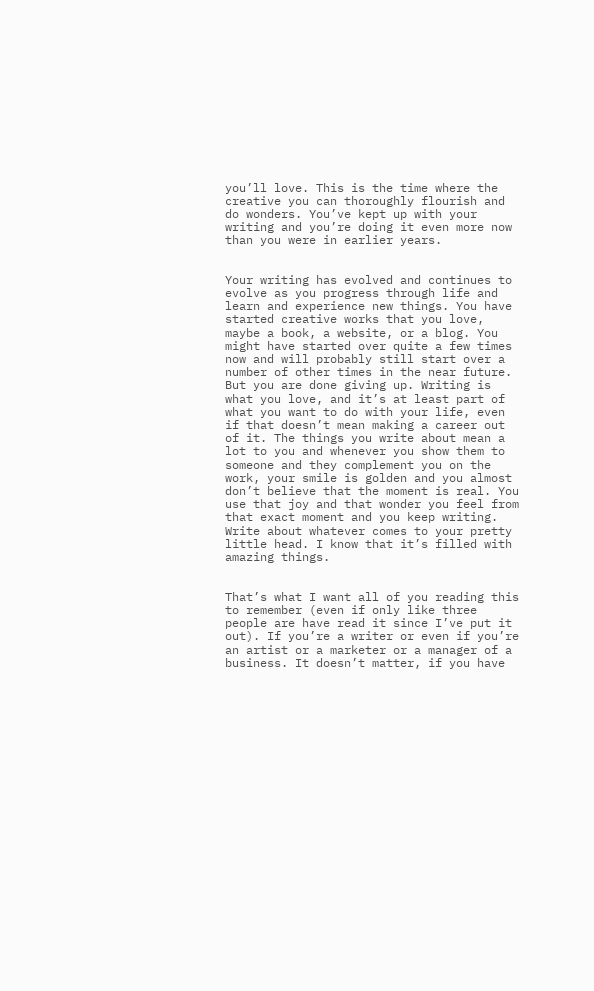you’ll love. This is the time where the creative you can thoroughly flourish and do wonders. You’ve kept up with your writing and you’re doing it even more now than you were in earlier years.


Your writing has evolved and continues to evolve as you progress through life and learn and experience new things. You have started creative works that you love, maybe a book, a website, or a blog. You might have started over quite a few times now and will probably still start over a number of other times in the near future. But you are done giving up. Writing is what you love, and it’s at least part of what you want to do with your life, even if that doesn’t mean making a career out of it. The things you write about mean a lot to you and whenever you show them to someone and they complement you on the work, your smile is golden and you almost don’t believe that the moment is real. You use that joy and that wonder you feel from that exact moment and you keep writing. Write about whatever comes to your pretty little head. I know that it’s filled with amazing things.


That’s what I want all of you reading this to remember (even if only like three people are have read it since I’ve put it out). If you’re a writer or even if you’re an artist or a marketer or a manager of a business. It doesn’t matter, if you have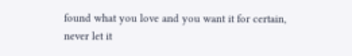found what you love and you want it for certain, never let it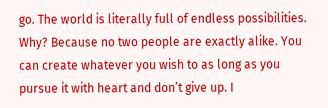go. The world is literally full of endless possibilities. Why? Because no two people are exactly alike. You can create whatever you wish to as long as you pursue it with heart and don’t give up. I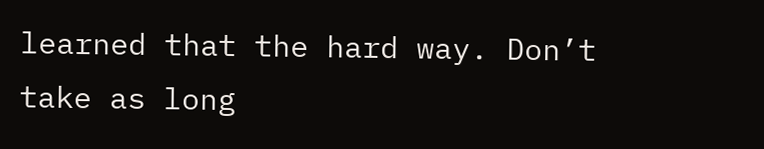learned that the hard way. Don’t take as long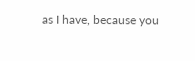as I have, because you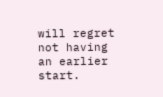will regret not having an earlier start.